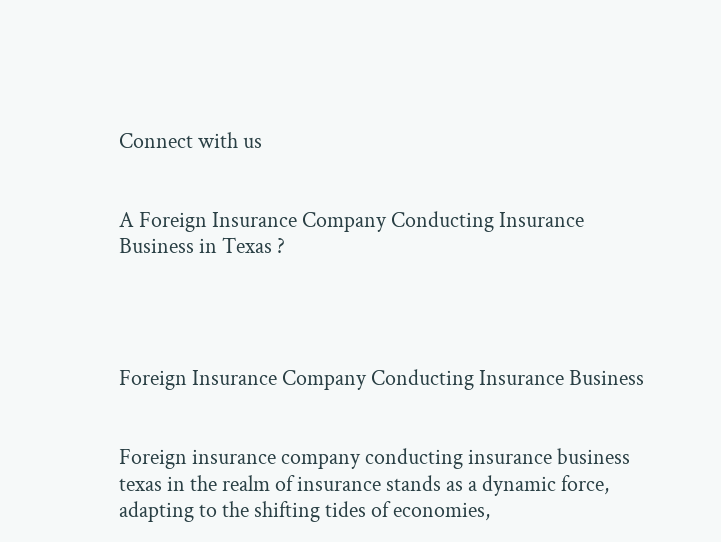Connect with us


A Foreign Insurance Company Conducting Insurance Business in Texas ?




Foreign Insurance Company Conducting Insurance Business


Foreign insurance company conducting insurance business texas in the realm of insurance stands as a dynamic force, adapting to the shifting tides of economies,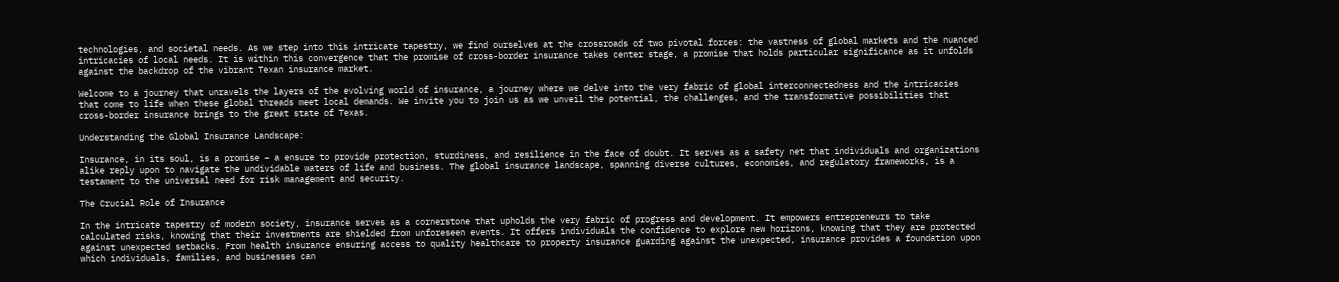technologies, and societal needs. As we step into this intricate tapestry, we find ourselves at the crossroads of two pivotal forces: the vastness of global markets and the nuanced intricacies of local needs. It is within this convergence that the promise of cross-border insurance takes center stage, a promise that holds particular significance as it unfolds against the backdrop of the vibrant Texan insurance market.

Welcome to a journey that unravels the layers of the evolving world of insurance, a journey where we delve into the very fabric of global interconnectedness and the intricacies that come to life when these global threads meet local demands. We invite you to join us as we unveil the potential, the challenges, and the transformative possibilities that cross-border insurance brings to the great state of Texas.

Understanding the Global Insurance Landscape:

Insurance, in its soul, is a promise – a ensure to provide protection, sturdiness, and resilience in the face of doubt. It serves as a safety net that individuals and organizations alike reply upon to navigate the undividable waters of life and business. The global insurance landscape, spanning diverse cultures, economies, and regulatory frameworks, is a testament to the universal need for risk management and security.

The Crucial Role of Insurance

In the intricate tapestry of modern society, insurance serves as a cornerstone that upholds the very fabric of progress and development. It empowers entrepreneurs to take calculated risks, knowing that their investments are shielded from unforeseen events. It offers individuals the confidence to explore new horizons, knowing that they are protected against unexpected setbacks. From health insurance ensuring access to quality healthcare to property insurance guarding against the unexpected, insurance provides a foundation upon which individuals, families, and businesses can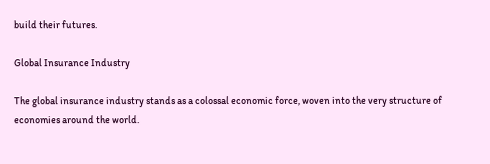build their futures.

Global Insurance Industry

The global insurance industry stands as a colossal economic force, woven into the very structure of economies around the world.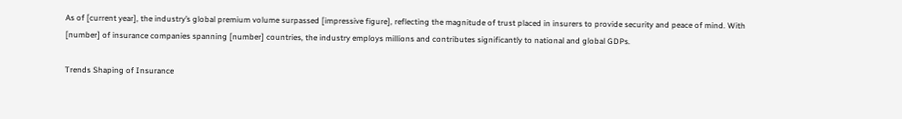As of [current year], the industry’s global premium volume surpassed [impressive figure], reflecting the magnitude of trust placed in insurers to provide security and peace of mind. With [number] of insurance companies spanning [number] countries, the industry employs millions and contributes significantly to national and global GDPs.

Trends Shaping of Insurance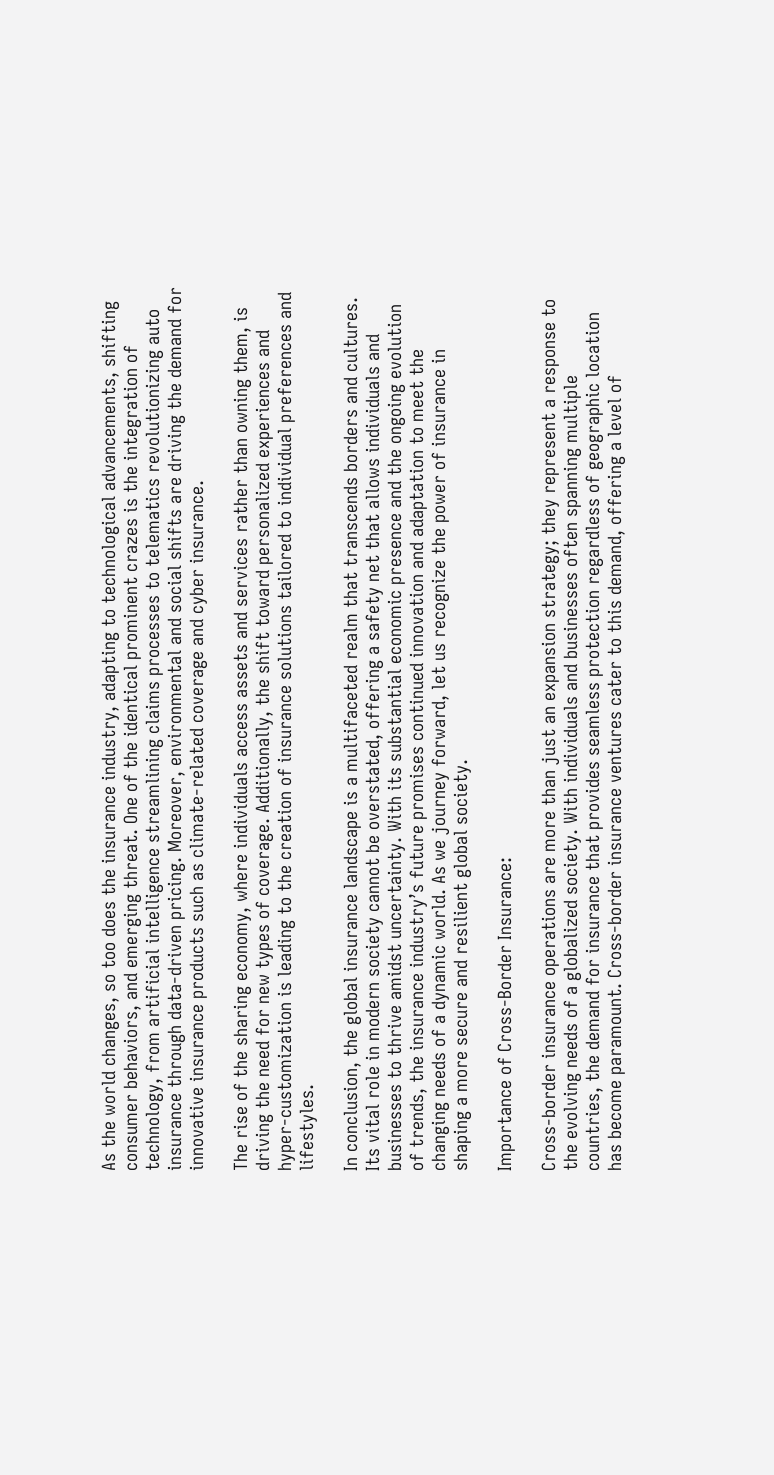As the world changes, so too does the insurance industry, adapting to technological advancements, shifting consumer behaviors, and emerging threat. One of the identical prominent crazes is the integration of technology, from artificial intelligence streamlining claims processes to telematics revolutionizing auto insurance through data-driven pricing. Moreover, environmental and social shifts are driving the demand for innovative insurance products such as climate-related coverage and cyber insurance.

The rise of the sharing economy, where individuals access assets and services rather than owning them, is driving the need for new types of coverage. Additionally, the shift toward personalized experiences and hyper-customization is leading to the creation of insurance solutions tailored to individual preferences and lifestyles.

In conclusion, the global insurance landscape is a multifaceted realm that transcends borders and cultures. Its vital role in modern society cannot be overstated, offering a safety net that allows individuals and businesses to thrive amidst uncertainty. With its substantial economic presence and the ongoing evolution of trends, the insurance industry’s future promises continued innovation and adaptation to meet the changing needs of a dynamic world. As we journey forward, let us recognize the power of insurance in shaping a more secure and resilient global society.

Importance of Cross-Border Insurance:

Cross-border insurance operations are more than just an expansion strategy; they represent a response to the evolving needs of a globalized society. With individuals and businesses often spanning multiple countries, the demand for insurance that provides seamless protection regardless of geographic location has become paramount. Cross-border insurance ventures cater to this demand, offering a level of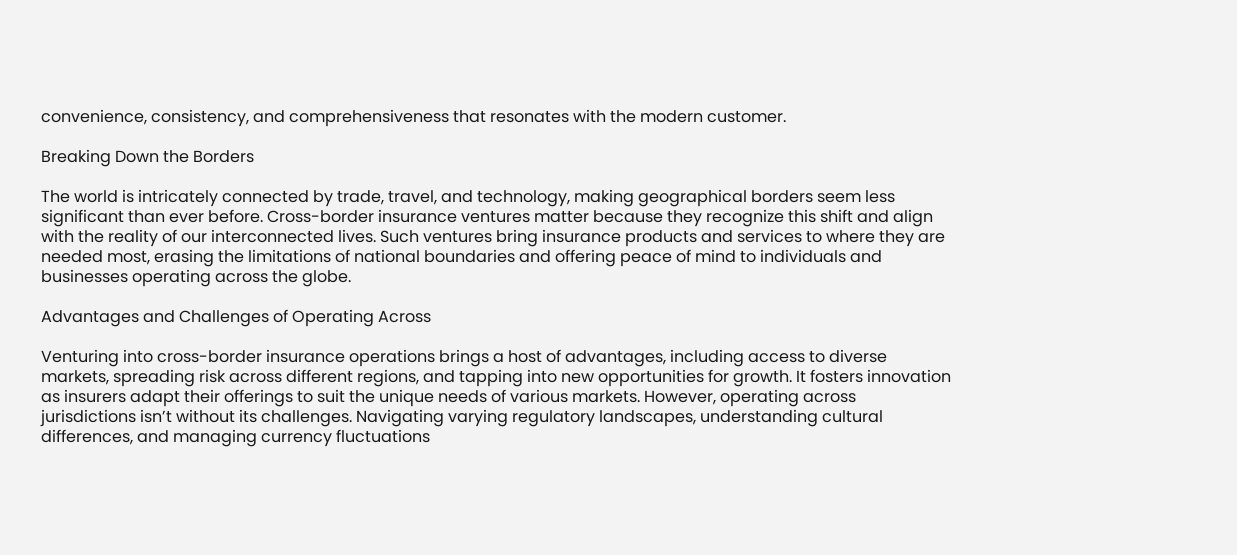convenience, consistency, and comprehensiveness that resonates with the modern customer.

Breaking Down the Borders

The world is intricately connected by trade, travel, and technology, making geographical borders seem less significant than ever before. Cross-border insurance ventures matter because they recognize this shift and align with the reality of our interconnected lives. Such ventures bring insurance products and services to where they are needed most, erasing the limitations of national boundaries and offering peace of mind to individuals and businesses operating across the globe.

Advantages and Challenges of Operating Across

Venturing into cross-border insurance operations brings a host of advantages, including access to diverse markets, spreading risk across different regions, and tapping into new opportunities for growth. It fosters innovation as insurers adapt their offerings to suit the unique needs of various markets. However, operating across jurisdictions isn’t without its challenges. Navigating varying regulatory landscapes, understanding cultural differences, and managing currency fluctuations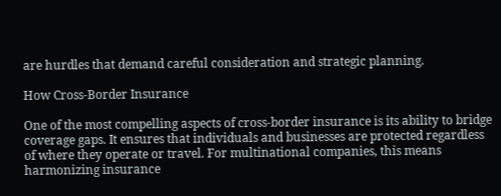are hurdles that demand careful consideration and strategic planning.

How Cross-Border Insurance

One of the most compelling aspects of cross-border insurance is its ability to bridge coverage gaps. It ensures that individuals and businesses are protected regardless of where they operate or travel. For multinational companies, this means harmonizing insurance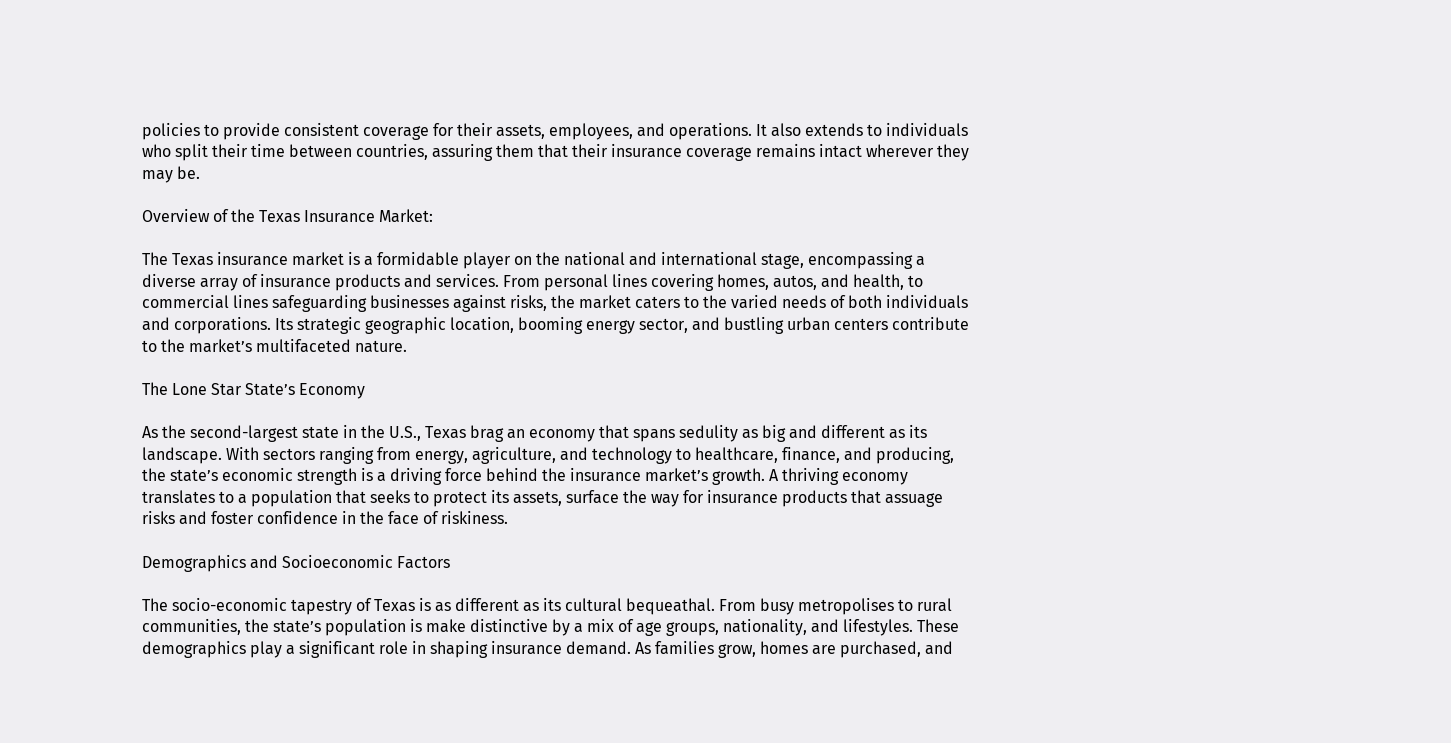policies to provide consistent coverage for their assets, employees, and operations. It also extends to individuals who split their time between countries, assuring them that their insurance coverage remains intact wherever they may be.

Overview of the Texas Insurance Market:

The Texas insurance market is a formidable player on the national and international stage, encompassing a diverse array of insurance products and services. From personal lines covering homes, autos, and health, to commercial lines safeguarding businesses against risks, the market caters to the varied needs of both individuals and corporations. Its strategic geographic location, booming energy sector, and bustling urban centers contribute to the market’s multifaceted nature.

The Lone Star State’s Economy

As the second-largest state in the U.S., Texas brag an economy that spans sedulity as big and different as its landscape. With sectors ranging from energy, agriculture, and technology to healthcare, finance, and producing, the state’s economic strength is a driving force behind the insurance market’s growth. A thriving economy translates to a population that seeks to protect its assets, surface the way for insurance products that assuage risks and foster confidence in the face of riskiness.

Demographics and Socioeconomic Factors

The socio-economic tapestry of Texas is as different as its cultural bequeathal. From busy metropolises to rural communities, the state’s population is make distinctive by a mix of age groups, nationality, and lifestyles. These demographics play a significant role in shaping insurance demand. As families grow, homes are purchased, and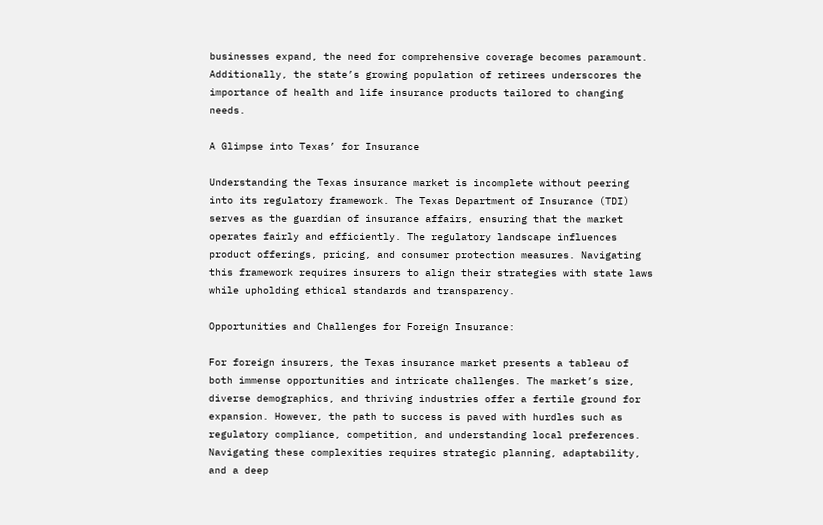businesses expand, the need for comprehensive coverage becomes paramount. Additionally, the state’s growing population of retirees underscores the importance of health and life insurance products tailored to changing needs.

A Glimpse into Texas’ for Insurance

Understanding the Texas insurance market is incomplete without peering into its regulatory framework. The Texas Department of Insurance (TDI) serves as the guardian of insurance affairs, ensuring that the market operates fairly and efficiently. The regulatory landscape influences product offerings, pricing, and consumer protection measures. Navigating this framework requires insurers to align their strategies with state laws while upholding ethical standards and transparency.

Opportunities and Challenges for Foreign Insurance:

For foreign insurers, the Texas insurance market presents a tableau of both immense opportunities and intricate challenges. The market’s size, diverse demographics, and thriving industries offer a fertile ground for expansion. However, the path to success is paved with hurdles such as regulatory compliance, competition, and understanding local preferences. Navigating these complexities requires strategic planning, adaptability, and a deep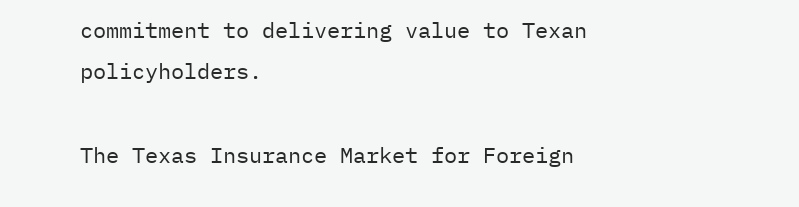commitment to delivering value to Texan policyholders.

The Texas Insurance Market for Foreign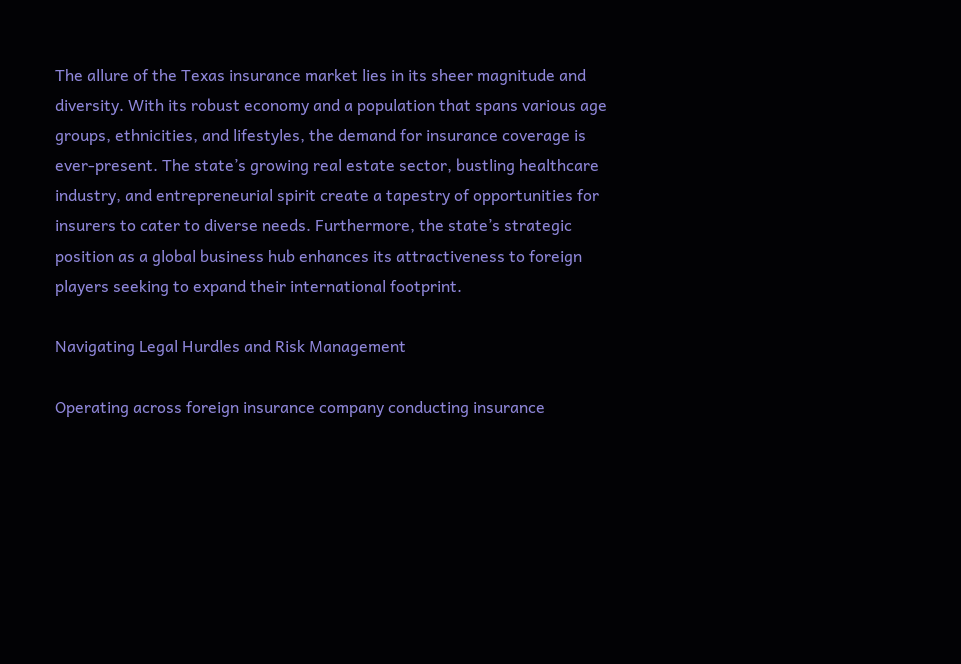The allure of the Texas insurance market lies in its sheer magnitude and diversity. With its robust economy and a population that spans various age groups, ethnicities, and lifestyles, the demand for insurance coverage is ever-present. The state’s growing real estate sector, bustling healthcare industry, and entrepreneurial spirit create a tapestry of opportunities for insurers to cater to diverse needs. Furthermore, the state’s strategic position as a global business hub enhances its attractiveness to foreign players seeking to expand their international footprint.

Navigating Legal Hurdles and Risk Management

Operating across foreign insurance company conducting insurance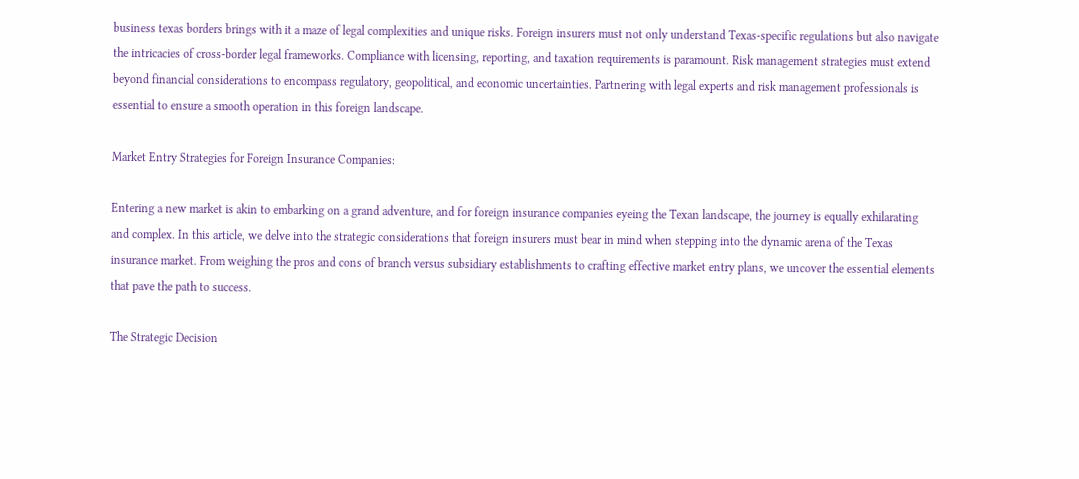business texas borders brings with it a maze of legal complexities and unique risks. Foreign insurers must not only understand Texas-specific regulations but also navigate the intricacies of cross-border legal frameworks. Compliance with licensing, reporting, and taxation requirements is paramount. Risk management strategies must extend beyond financial considerations to encompass regulatory, geopolitical, and economic uncertainties. Partnering with legal experts and risk management professionals is essential to ensure a smooth operation in this foreign landscape.

Market Entry Strategies for Foreign Insurance Companies:

Entering a new market is akin to embarking on a grand adventure, and for foreign insurance companies eyeing the Texan landscape, the journey is equally exhilarating and complex. In this article, we delve into the strategic considerations that foreign insurers must bear in mind when stepping into the dynamic arena of the Texas insurance market. From weighing the pros and cons of branch versus subsidiary establishments to crafting effective market entry plans, we uncover the essential elements that pave the path to success.

The Strategic Decision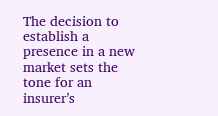The decision to establish a presence in a new market sets the tone for an insurer’s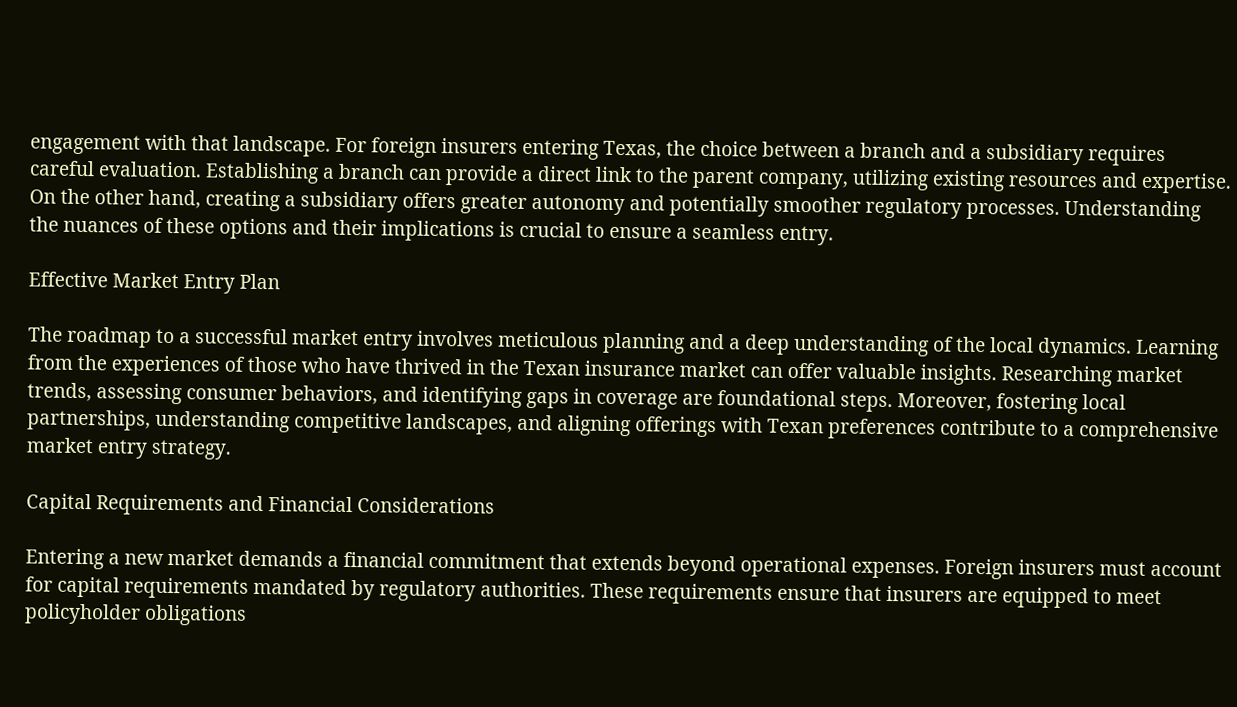engagement with that landscape. For foreign insurers entering Texas, the choice between a branch and a subsidiary requires careful evaluation. Establishing a branch can provide a direct link to the parent company, utilizing existing resources and expertise. On the other hand, creating a subsidiary offers greater autonomy and potentially smoother regulatory processes. Understanding the nuances of these options and their implications is crucial to ensure a seamless entry.

Effective Market Entry Plan

The roadmap to a successful market entry involves meticulous planning and a deep understanding of the local dynamics. Learning from the experiences of those who have thrived in the Texan insurance market can offer valuable insights. Researching market trends, assessing consumer behaviors, and identifying gaps in coverage are foundational steps. Moreover, fostering local partnerships, understanding competitive landscapes, and aligning offerings with Texan preferences contribute to a comprehensive market entry strategy.

Capital Requirements and Financial Considerations

Entering a new market demands a financial commitment that extends beyond operational expenses. Foreign insurers must account for capital requirements mandated by regulatory authorities. These requirements ensure that insurers are equipped to meet policyholder obligations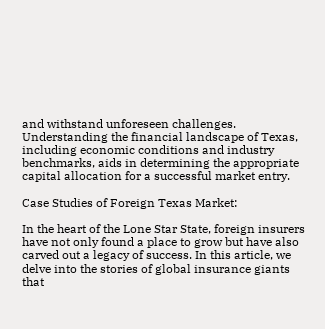and withstand unforeseen challenges. Understanding the financial landscape of Texas, including economic conditions and industry benchmarks, aids in determining the appropriate capital allocation for a successful market entry.

Case Studies of Foreign Texas Market:

In the heart of the Lone Star State, foreign insurers have not only found a place to grow but have also carved out a legacy of success. In this article, we delve into the stories of global insurance giants that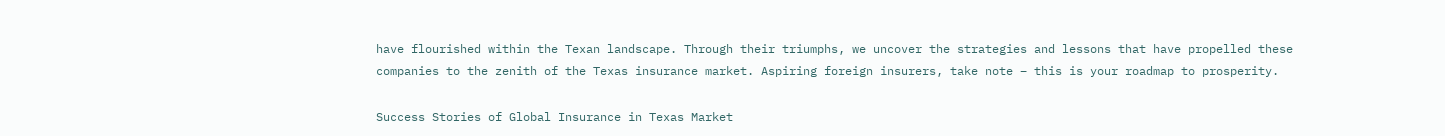have flourished within the Texan landscape. Through their triumphs, we uncover the strategies and lessons that have propelled these companies to the zenith of the Texas insurance market. Aspiring foreign insurers, take note – this is your roadmap to prosperity.

Success Stories of Global Insurance in Texas Market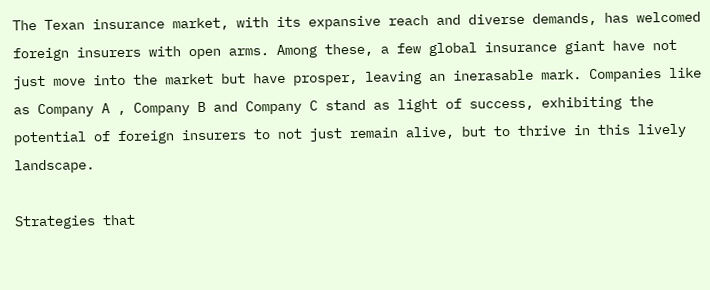The Texan insurance market, with its expansive reach and diverse demands, has welcomed foreign insurers with open arms. Among these, a few global insurance giant have not just move into the market but have prosper, leaving an inerasable mark. Companies like as Company A , Company B and Company C stand as light of success, exhibiting the potential of foreign insurers to not just remain alive, but to thrive in this lively landscape.

Strategies that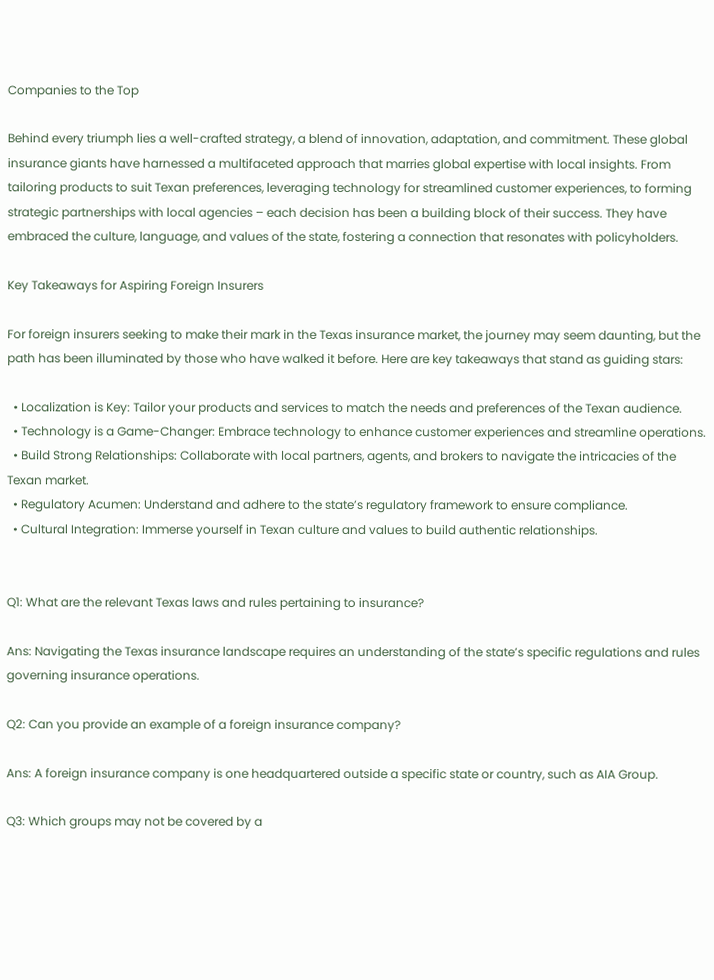Companies to the Top

Behind every triumph lies a well-crafted strategy, a blend of innovation, adaptation, and commitment. These global insurance giants have harnessed a multifaceted approach that marries global expertise with local insights. From tailoring products to suit Texan preferences, leveraging technology for streamlined customer experiences, to forming strategic partnerships with local agencies – each decision has been a building block of their success. They have embraced the culture, language, and values of the state, fostering a connection that resonates with policyholders.

Key Takeaways for Aspiring Foreign Insurers

For foreign insurers seeking to make their mark in the Texas insurance market, the journey may seem daunting, but the path has been illuminated by those who have walked it before. Here are key takeaways that stand as guiding stars:

  • Localization is Key: Tailor your products and services to match the needs and preferences of the Texan audience.
  • Technology is a Game-Changer: Embrace technology to enhance customer experiences and streamline operations.
  • Build Strong Relationships: Collaborate with local partners, agents, and brokers to navigate the intricacies of the Texan market.
  • Regulatory Acumen: Understand and adhere to the state’s regulatory framework to ensure compliance.
  • Cultural Integration: Immerse yourself in Texan culture and values to build authentic relationships.


Q1: What are the relevant Texas laws and rules pertaining to insurance?

Ans: Navigating the Texas insurance landscape requires an understanding of the state’s specific regulations and rules governing insurance operations.

Q2: Can you provide an example of a foreign insurance company?

Ans: A foreign insurance company is one headquartered outside a specific state or country, such as AIA Group.

Q3: Which groups may not be covered by a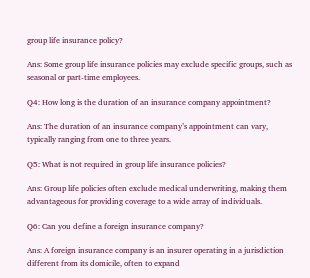group life insurance policy?

Ans: Some group life insurance policies may exclude specific groups, such as seasonal or part-time employees.

Q4: How long is the duration of an insurance company appointment?

Ans: The duration of an insurance company’s appointment can vary, typically ranging from one to three years.

Q5: What is not required in group life insurance policies?

Ans: Group life policies often exclude medical underwriting, making them advantageous for providing coverage to a wide array of individuals.

Q6: Can you define a foreign insurance company?

Ans: A foreign insurance company is an insurer operating in a jurisdiction different from its domicile, often to expand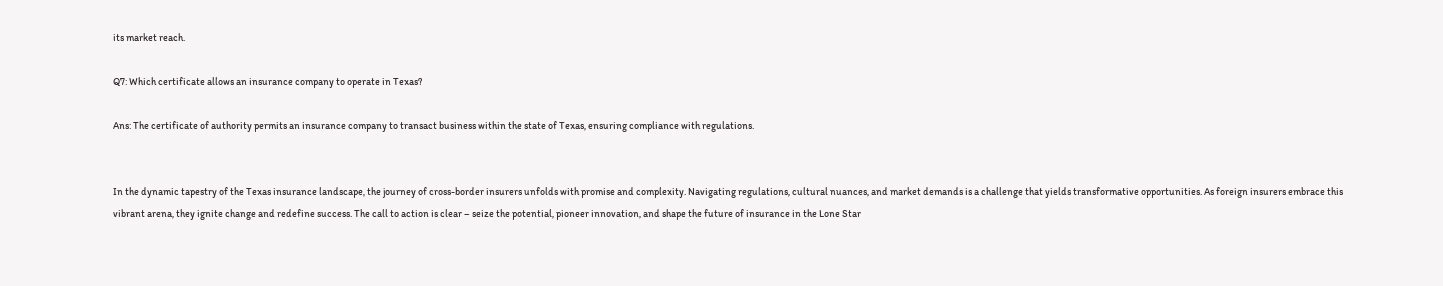its market reach.

Q7: Which certificate allows an insurance company to operate in Texas?

Ans: The certificate of authority permits an insurance company to transact business within the state of Texas, ensuring compliance with regulations.


In the dynamic tapestry of the Texas insurance landscape, the journey of cross-border insurers unfolds with promise and complexity. Navigating regulations, cultural nuances, and market demands is a challenge that yields transformative opportunities. As foreign insurers embrace this vibrant arena, they ignite change and redefine success. The call to action is clear – seize the potential, pioneer innovation, and shape the future of insurance in the Lone Star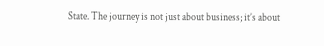State. The journey is not just about business; it’s about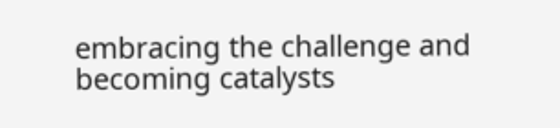embracing the challenge and becoming catalysts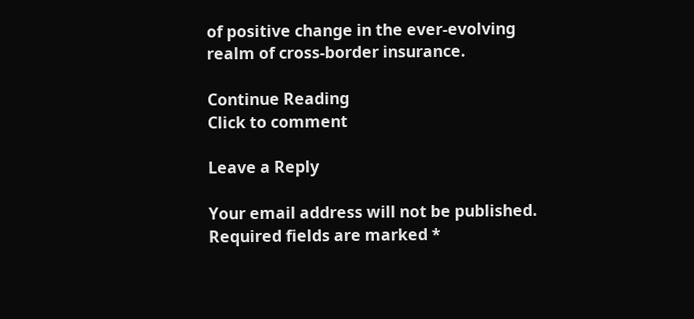of positive change in the ever-evolving realm of cross-border insurance.

Continue Reading
Click to comment

Leave a Reply

Your email address will not be published. Required fields are marked *